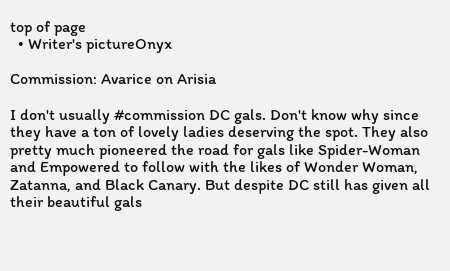top of page
  • Writer's pictureOnyx

Commission: Avarice on Arisia

I don't usually #commission DC gals. Don't know why since they have a ton of lovely ladies deserving the spot. They also pretty much pioneered the road for gals like Spider-Woman and Empowered to follow with the likes of Wonder Woman, Zatanna, and Black Canary. But despite DC still has given all their beautiful gals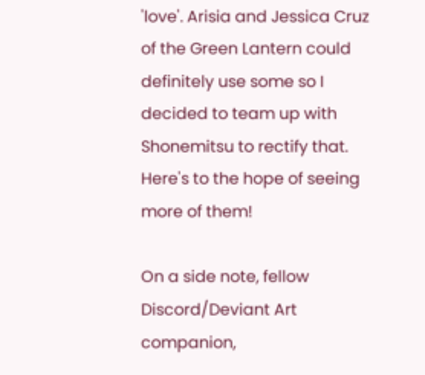'love'. Arisia and Jessica Cruz of the Green Lantern could definitely use some so I decided to team up with Shonemitsu to rectify that. Here's to the hope of seeing more of them!

On a side note, fellow Discord/Deviant Art companion,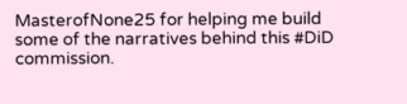MasterofNone25 for helping me build some of the narratives behind this #DiD commission.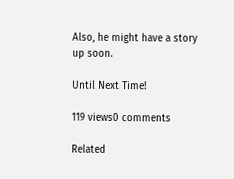Also, he might have a story up soon.

Until Next Time!

119 views0 comments

Related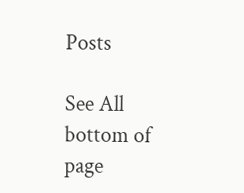Posts

See All
bottom of page